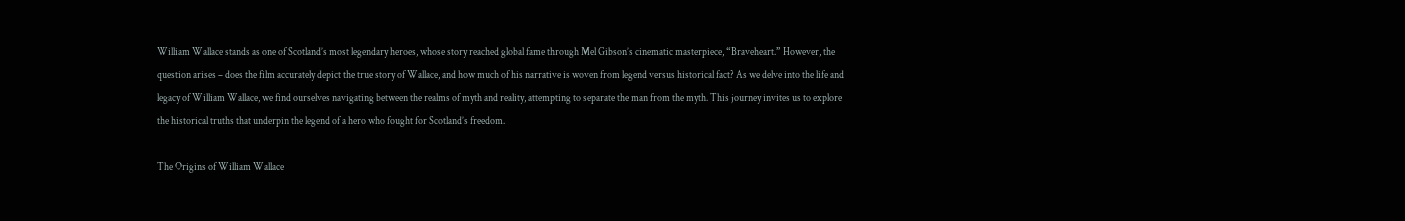William Wallace stands as one of Scotland’s most legendary heroes, whose story reached global fame through Mel Gibson’s cinematic masterpiece, “Braveheart.” However, the question arises – does the film accurately depict the true story of Wallace, and how much of his narrative is woven from legend versus historical fact? As we delve into the life and legacy of William Wallace, we find ourselves navigating between the realms of myth and reality, attempting to separate the man from the myth. This journey invites us to explore the historical truths that underpin the legend of a hero who fought for Scotland’s freedom.

The Origins of William Wallace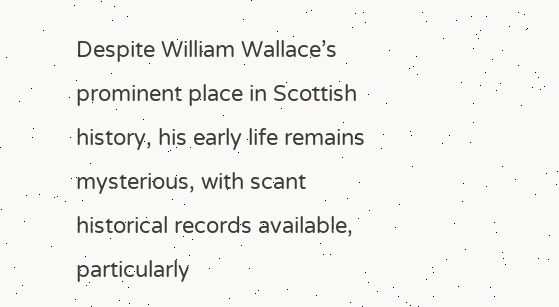Despite William Wallace’s prominent place in Scottish history, his early life remains mysterious, with scant historical records available, particularly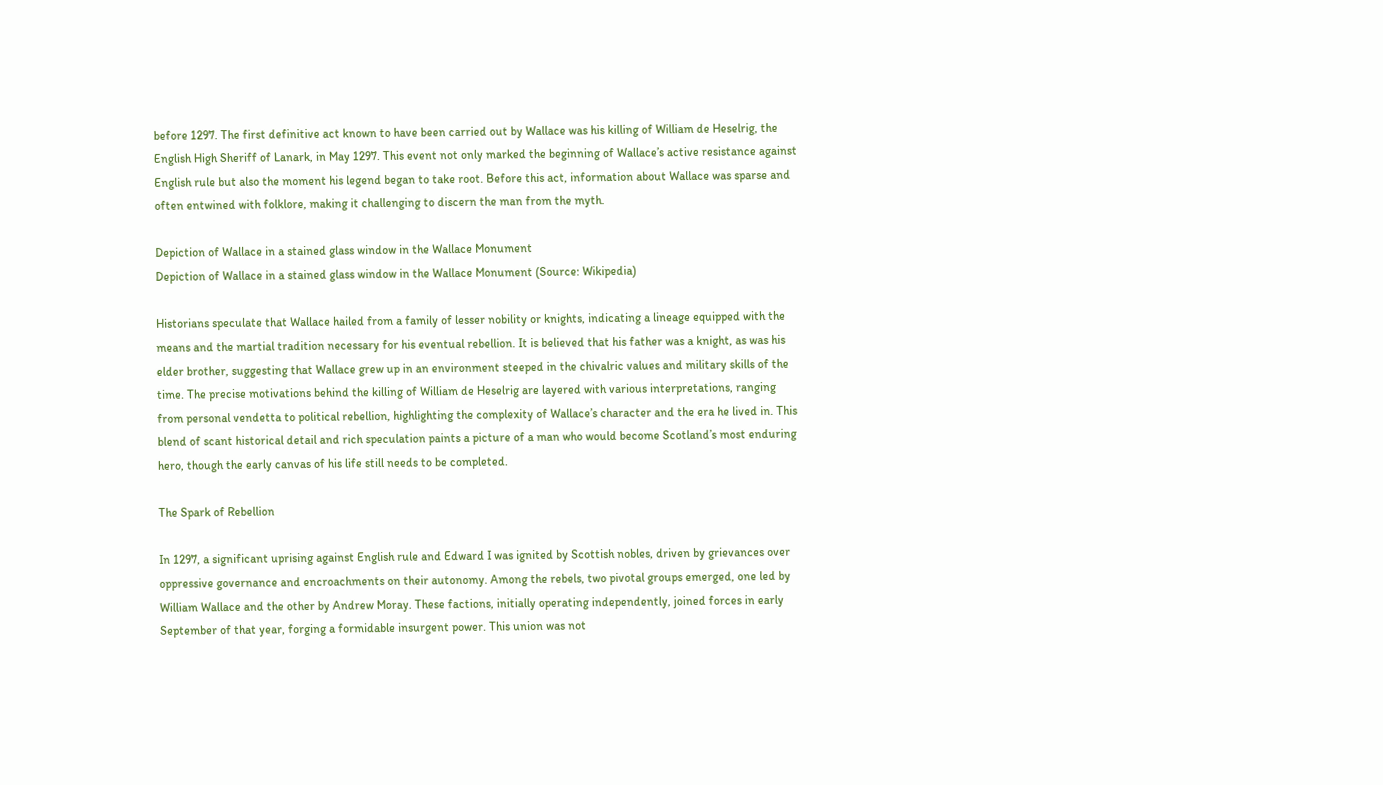before 1297. The first definitive act known to have been carried out by Wallace was his killing of William de Heselrig, the English High Sheriff of Lanark, in May 1297. This event not only marked the beginning of Wallace’s active resistance against English rule but also the moment his legend began to take root. Before this act, information about Wallace was sparse and often entwined with folklore, making it challenging to discern the man from the myth.

Depiction of Wallace in a stained glass window in the Wallace Monument
Depiction of Wallace in a stained glass window in the Wallace Monument (Source: Wikipedia)

Historians speculate that Wallace hailed from a family of lesser nobility or knights, indicating a lineage equipped with the means and the martial tradition necessary for his eventual rebellion. It is believed that his father was a knight, as was his elder brother, suggesting that Wallace grew up in an environment steeped in the chivalric values and military skills of the time. The precise motivations behind the killing of William de Heselrig are layered with various interpretations, ranging from personal vendetta to political rebellion, highlighting the complexity of Wallace’s character and the era he lived in. This blend of scant historical detail and rich speculation paints a picture of a man who would become Scotland’s most enduring hero, though the early canvas of his life still needs to be completed.

The Spark of Rebellion

In 1297, a significant uprising against English rule and Edward I was ignited by Scottish nobles, driven by grievances over oppressive governance and encroachments on their autonomy. Among the rebels, two pivotal groups emerged, one led by William Wallace and the other by Andrew Moray. These factions, initially operating independently, joined forces in early September of that year, forging a formidable insurgent power. This union was not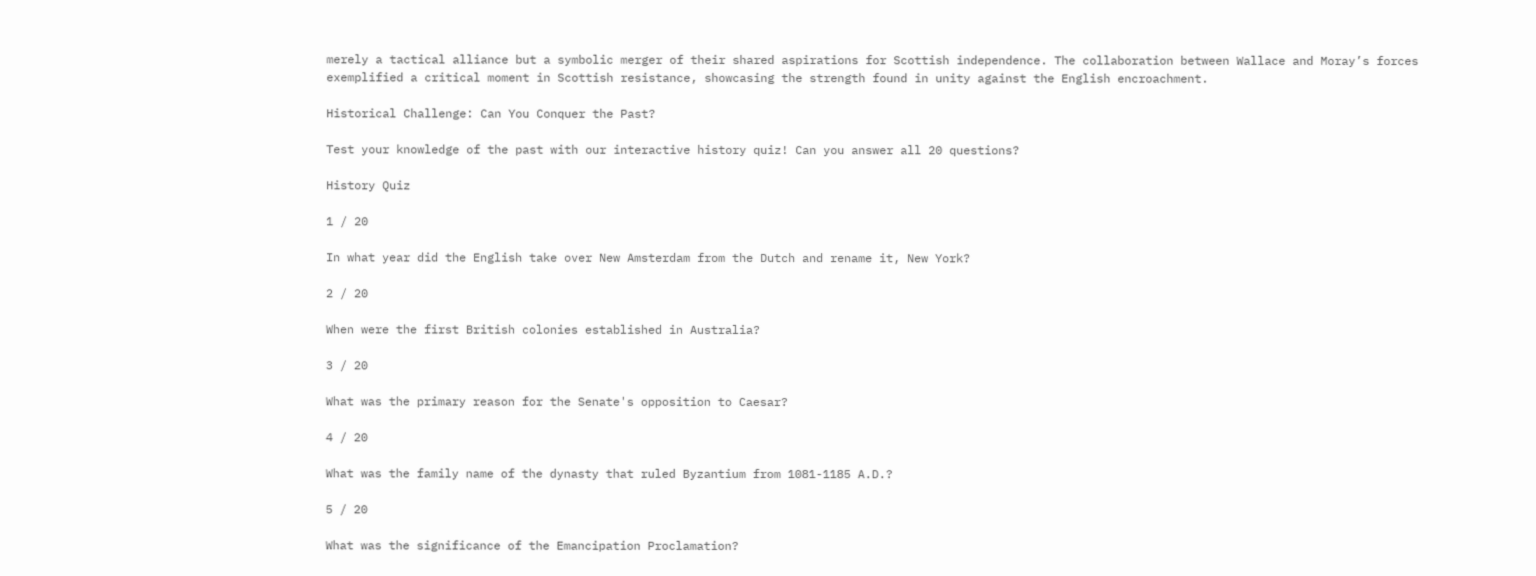merely a tactical alliance but a symbolic merger of their shared aspirations for Scottish independence. The collaboration between Wallace and Moray’s forces exemplified a critical moment in Scottish resistance, showcasing the strength found in unity against the English encroachment.

Historical Challenge: Can You Conquer the Past?

Test your knowledge of the past with our interactive history quiz! Can you answer all 20 questions?

History Quiz

1 / 20

In what year did the English take over New Amsterdam from the Dutch and rename it, New York?

2 / 20

When were the first British colonies established in Australia?

3 / 20

What was the primary reason for the Senate's opposition to Caesar?

4 / 20

What was the family name of the dynasty that ruled Byzantium from 1081-1185 A.D.?

5 / 20

What was the significance of the Emancipation Proclamation?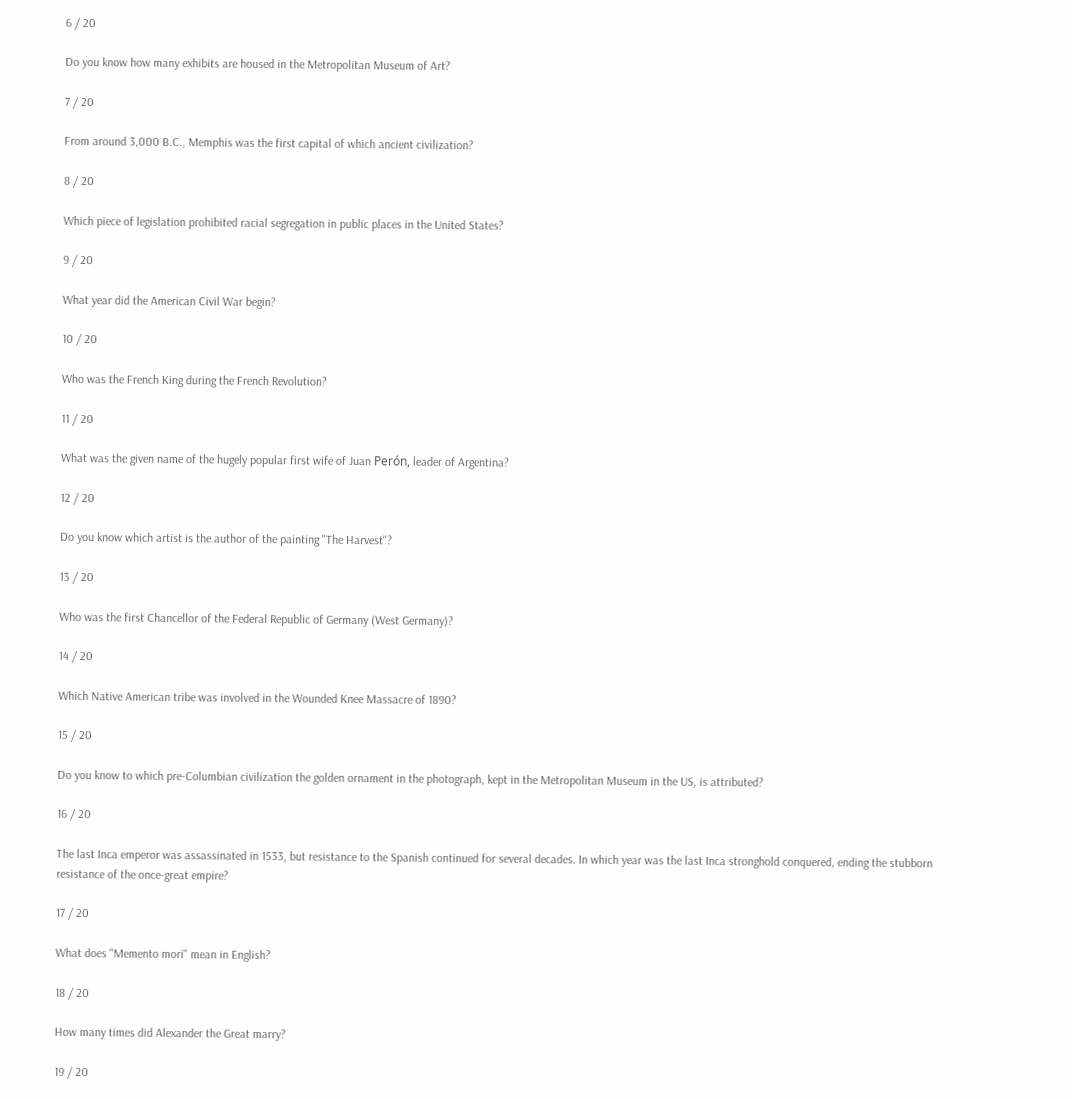6 / 20

Do you know how many exhibits are housed in the Metropolitan Museum of Art?

7 / 20

From around 3,000 B.C., Memphis was the first capital of which ancient civilization?

8 / 20

Which piece of legislation prohibited racial segregation in public places in the United States?

9 / 20

What year did the American Civil War begin?

10 / 20

Who was the French King during the French Revolution?

11 / 20

What was the given name of the hugely popular first wife of Juan Perón, leader of Argentina?

12 / 20

Do you know which artist is the author of the painting "The Harvest"?

13 / 20

Who was the first Chancellor of the Federal Republic of Germany (West Germany)?

14 / 20

Which Native American tribe was involved in the Wounded Knee Massacre of 1890?

15 / 20

Do you know to which pre-Columbian civilization the golden ornament in the photograph, kept in the Metropolitan Museum in the US, is attributed?

16 / 20

The last Inca emperor was assassinated in 1533, but resistance to the Spanish continued for several decades. In which year was the last Inca stronghold conquered, ending the stubborn resistance of the once-great empire?

17 / 20

What does "Memento mori" mean in English?

18 / 20

How many times did Alexander the Great marry?

19 / 20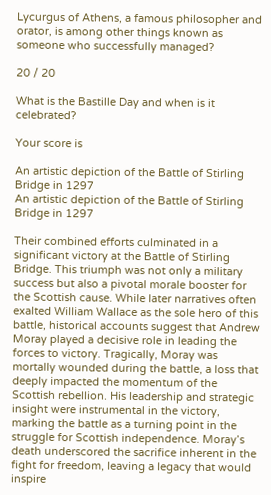Lycurgus of Athens, a famous philosopher and orator, is among other things known as someone who successfully managed?

20 / 20

What is the Bastille Day and when is it celebrated?

Your score is

An artistic depiction of the Battle of Stirling Bridge in 1297
An artistic depiction of the Battle of Stirling Bridge in 1297

Their combined efforts culminated in a significant victory at the Battle of Stirling Bridge. This triumph was not only a military success but also a pivotal morale booster for the Scottish cause. While later narratives often exalted William Wallace as the sole hero of this battle, historical accounts suggest that Andrew Moray played a decisive role in leading the forces to victory. Tragically, Moray was mortally wounded during the battle, a loss that deeply impacted the momentum of the Scottish rebellion. His leadership and strategic insight were instrumental in the victory, marking the battle as a turning point in the struggle for Scottish independence. Moray’s death underscored the sacrifice inherent in the fight for freedom, leaving a legacy that would inspire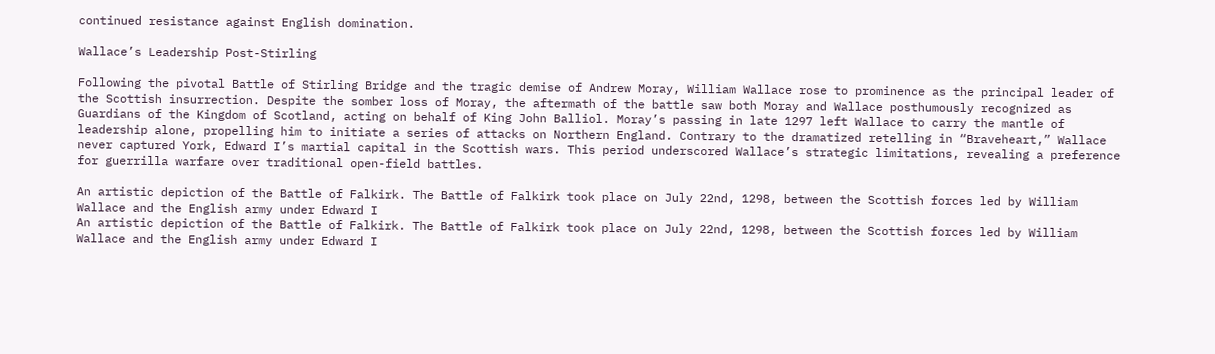continued resistance against English domination.

Wallace’s Leadership Post-Stirling

Following the pivotal Battle of Stirling Bridge and the tragic demise of Andrew Moray, William Wallace rose to prominence as the principal leader of the Scottish insurrection. Despite the somber loss of Moray, the aftermath of the battle saw both Moray and Wallace posthumously recognized as Guardians of the Kingdom of Scotland, acting on behalf of King John Balliol. Moray’s passing in late 1297 left Wallace to carry the mantle of leadership alone, propelling him to initiate a series of attacks on Northern England. Contrary to the dramatized retelling in “Braveheart,” Wallace never captured York, Edward I’s martial capital in the Scottish wars. This period underscored Wallace’s strategic limitations, revealing a preference for guerrilla warfare over traditional open-field battles.

An artistic depiction of the Battle of Falkirk. The Battle of Falkirk took place on July 22nd, 1298, between the Scottish forces led by William Wallace and the English army under Edward I
An artistic depiction of the Battle of Falkirk. The Battle of Falkirk took place on July 22nd, 1298, between the Scottish forces led by William Wallace and the English army under Edward I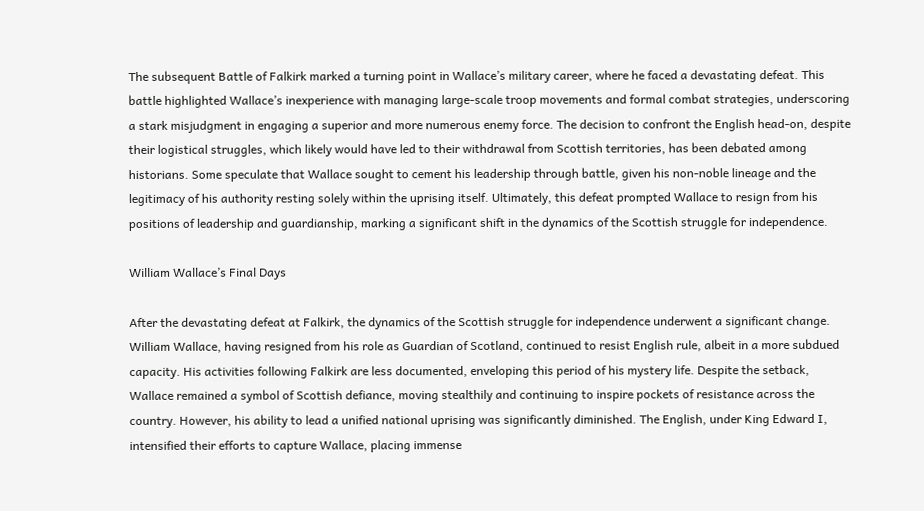The subsequent Battle of Falkirk marked a turning point in Wallace’s military career, where he faced a devastating defeat. This battle highlighted Wallace’s inexperience with managing large-scale troop movements and formal combat strategies, underscoring a stark misjudgment in engaging a superior and more numerous enemy force. The decision to confront the English head-on, despite their logistical struggles, which likely would have led to their withdrawal from Scottish territories, has been debated among historians. Some speculate that Wallace sought to cement his leadership through battle, given his non-noble lineage and the legitimacy of his authority resting solely within the uprising itself. Ultimately, this defeat prompted Wallace to resign from his positions of leadership and guardianship, marking a significant shift in the dynamics of the Scottish struggle for independence.

William Wallace’s Final Days

After the devastating defeat at Falkirk, the dynamics of the Scottish struggle for independence underwent a significant change. William Wallace, having resigned from his role as Guardian of Scotland, continued to resist English rule, albeit in a more subdued capacity. His activities following Falkirk are less documented, enveloping this period of his mystery life. Despite the setback, Wallace remained a symbol of Scottish defiance, moving stealthily and continuing to inspire pockets of resistance across the country. However, his ability to lead a unified national uprising was significantly diminished. The English, under King Edward I, intensified their efforts to capture Wallace, placing immense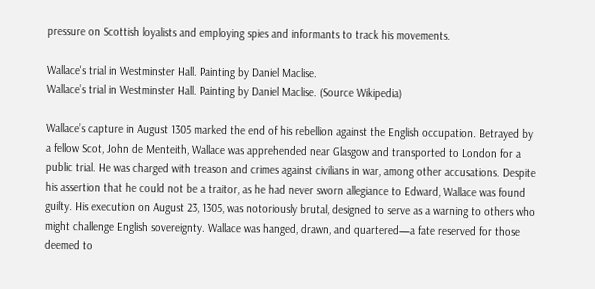pressure on Scottish loyalists and employing spies and informants to track his movements.

Wallace's trial in Westminster Hall. Painting by Daniel Maclise.
Wallace’s trial in Westminster Hall. Painting by Daniel Maclise. (Source Wikipedia)

Wallace’s capture in August 1305 marked the end of his rebellion against the English occupation. Betrayed by a fellow Scot, John de Menteith, Wallace was apprehended near Glasgow and transported to London for a public trial. He was charged with treason and crimes against civilians in war, among other accusations. Despite his assertion that he could not be a traitor, as he had never sworn allegiance to Edward, Wallace was found guilty. His execution on August 23, 1305, was notoriously brutal, designed to serve as a warning to others who might challenge English sovereignty. Wallace was hanged, drawn, and quartered—a fate reserved for those deemed to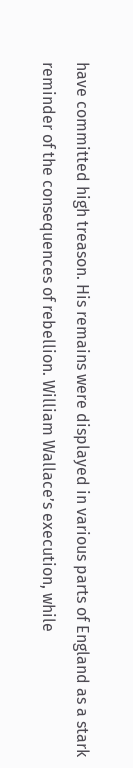have committed high treason. His remains were displayed in various parts of England as a stark reminder of the consequences of rebellion. William Wallace’s execution, while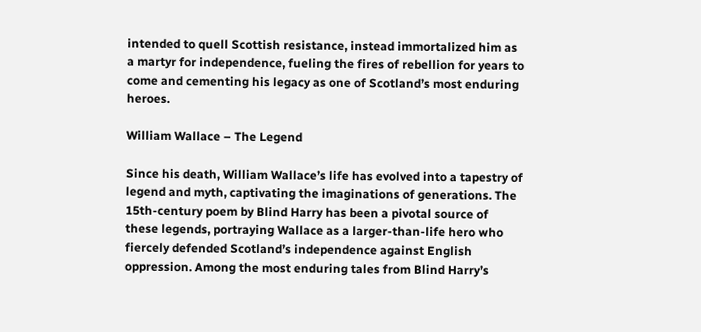intended to quell Scottish resistance, instead immortalized him as a martyr for independence, fueling the fires of rebellion for years to come and cementing his legacy as one of Scotland’s most enduring heroes.

William Wallace – The Legend

Since his death, William Wallace’s life has evolved into a tapestry of legend and myth, captivating the imaginations of generations. The 15th-century poem by Blind Harry has been a pivotal source of these legends, portraying Wallace as a larger-than-life hero who fiercely defended Scotland’s independence against English oppression. Among the most enduring tales from Blind Harry’s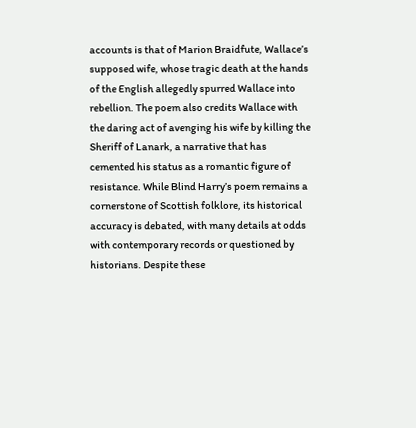accounts is that of Marion Braidfute, Wallace’s supposed wife, whose tragic death at the hands of the English allegedly spurred Wallace into rebellion. The poem also credits Wallace with the daring act of avenging his wife by killing the Sheriff of Lanark, a narrative that has cemented his status as a romantic figure of resistance. While Blind Harry’s poem remains a cornerstone of Scottish folklore, its historical accuracy is debated, with many details at odds with contemporary records or questioned by historians. Despite these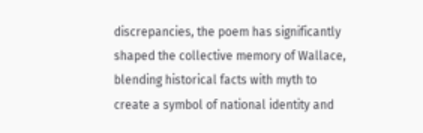discrepancies, the poem has significantly shaped the collective memory of Wallace, blending historical facts with myth to create a symbol of national identity and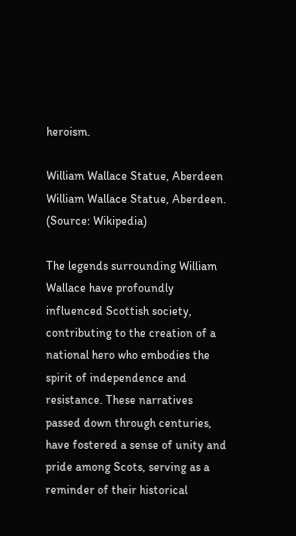heroism.

William Wallace Statue, Aberdeen
William Wallace Statue, Aberdeen. (Source: Wikipedia)

The legends surrounding William Wallace have profoundly influenced Scottish society, contributing to the creation of a national hero who embodies the spirit of independence and resistance. These narratives passed down through centuries, have fostered a sense of unity and pride among Scots, serving as a reminder of their historical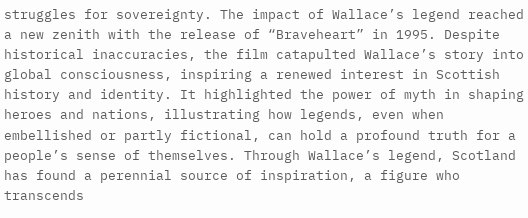struggles for sovereignty. The impact of Wallace’s legend reached a new zenith with the release of “Braveheart” in 1995. Despite historical inaccuracies, the film catapulted Wallace’s story into global consciousness, inspiring a renewed interest in Scottish history and identity. It highlighted the power of myth in shaping heroes and nations, illustrating how legends, even when embellished or partly fictional, can hold a profound truth for a people’s sense of themselves. Through Wallace’s legend, Scotland has found a perennial source of inspiration, a figure who transcends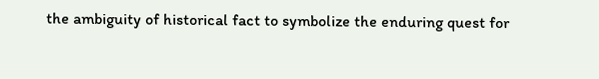the ambiguity of historical fact to symbolize the enduring quest for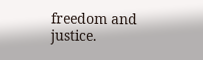freedom and justice.